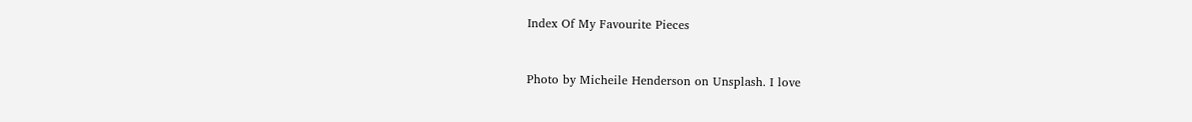Index Of My Favourite Pieces


Photo by Micheile Henderson on Unsplash. I love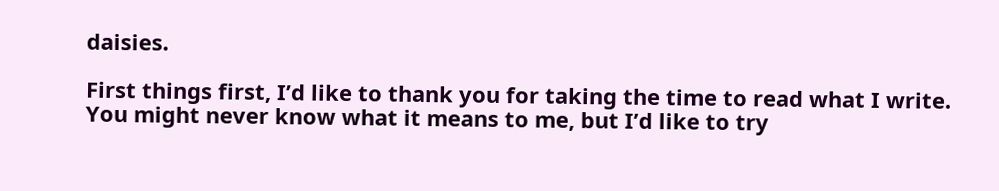daisies.

First things first, I’d like to thank you for taking the time to read what I write. You might never know what it means to me, but I’d like to try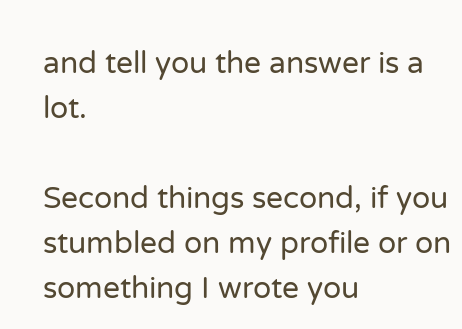and tell you the answer is a lot.

Second things second, if you stumbled on my profile or on something I wrote you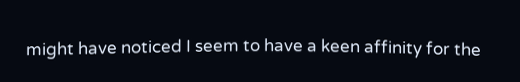might have noticed I seem to have a keen affinity for the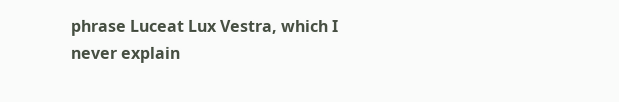phrase Luceat Lux Vestra, which I never explain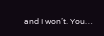and I won’t. You…